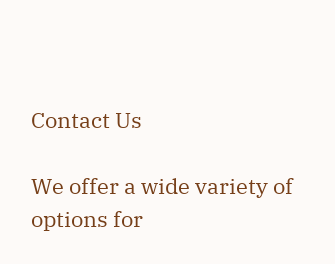Contact Us

We offer a wide variety of options for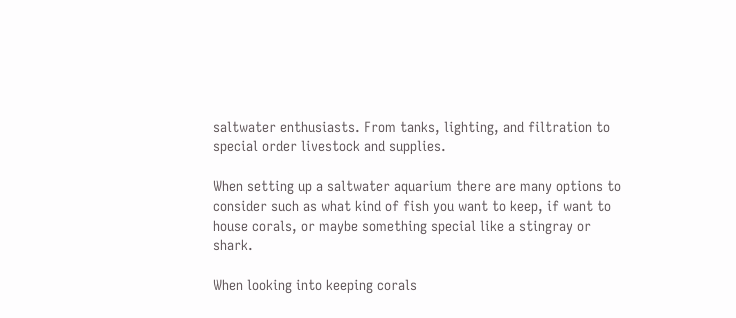saltwater enthusiasts. From tanks, lighting, and filtration to special order livestock and supplies.

When setting up a saltwater aquarium there are many options to consider such as what kind of fish you want to keep, if want to house corals, or maybe something special like a stingray or shark.

When looking into keeping corals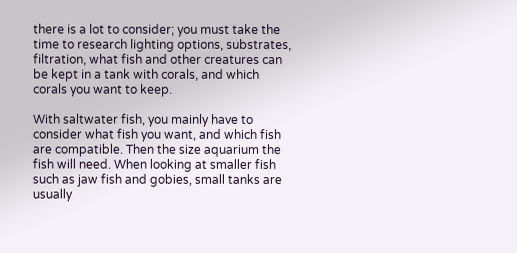there is a lot to consider; you must take the time to research lighting options, substrates, filtration, what fish and other creatures can be kept in a tank with corals, and which corals you want to keep.

With saltwater fish, you mainly have to consider what fish you want, and which fish are compatible. Then the size aquarium the fish will need. When looking at smaller fish such as jaw fish and gobies, small tanks are usually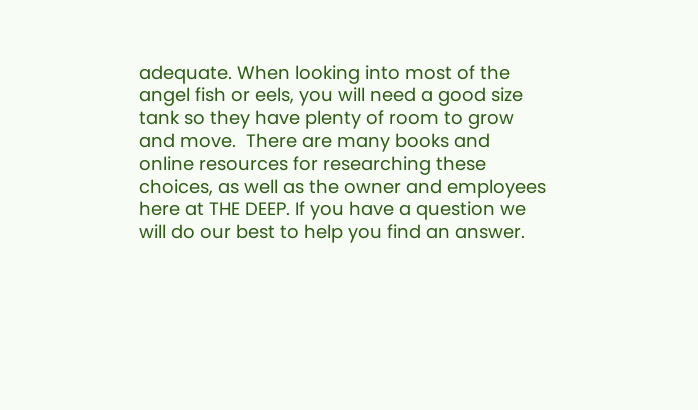adequate. When looking into most of the angel fish or eels, you will need a good size tank so they have plenty of room to grow and move.  There are many books and online resources for researching these choices, as well as the owner and employees here at THE DEEP. If you have a question we will do our best to help you find an answer.